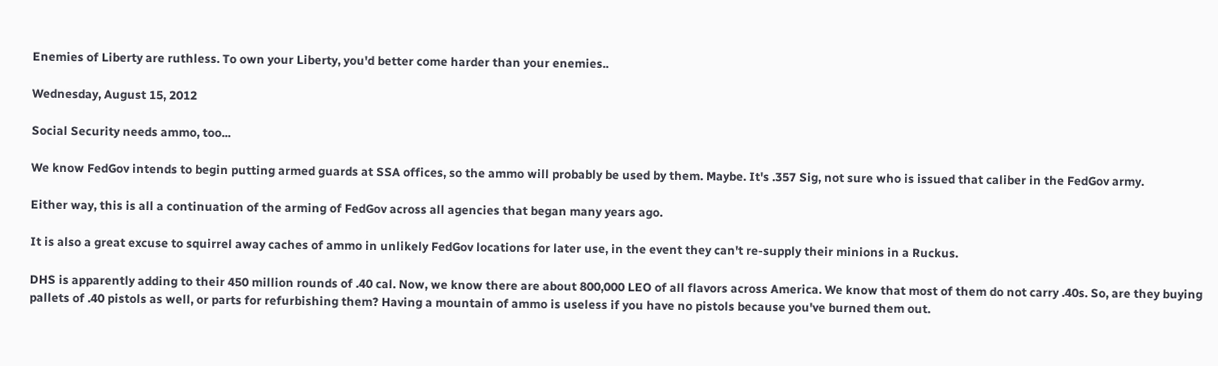Enemies of Liberty are ruthless. To own your Liberty, you'd better come harder than your enemies..

Wednesday, August 15, 2012

Social Security needs ammo, too...

We know FedGov intends to begin putting armed guards at SSA offices, so the ammo will probably be used by them. Maybe. It's .357 Sig, not sure who is issued that caliber in the FedGov army.

Either way, this is all a continuation of the arming of FedGov across all agencies that began many years ago.

It is also a great excuse to squirrel away caches of ammo in unlikely FedGov locations for later use, in the event they can't re-supply their minions in a Ruckus.

DHS is apparently adding to their 450 million rounds of .40 cal. Now, we know there are about 800,000 LEO of all flavors across America. We know that most of them do not carry .40s. So, are they buying pallets of .40 pistols as well, or parts for refurbishing them? Having a mountain of ammo is useless if you have no pistols because you've burned them out.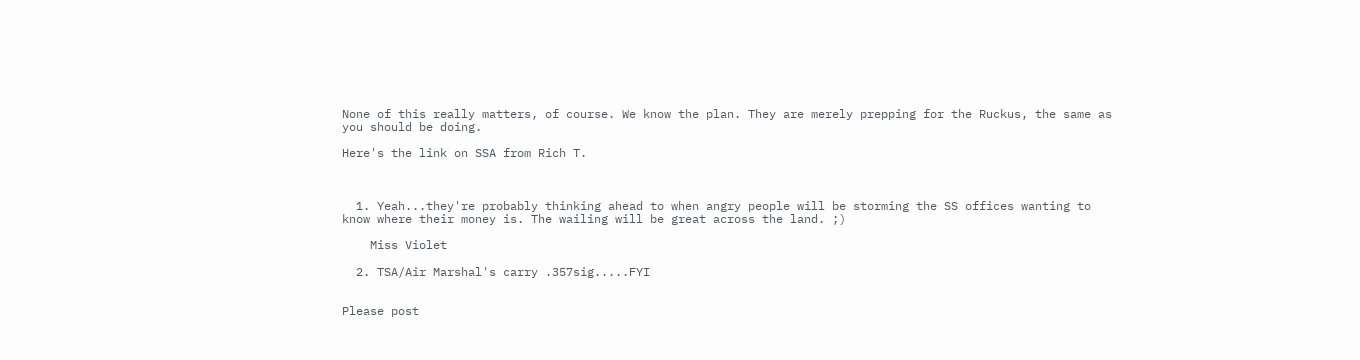None of this really matters, of course. We know the plan. They are merely prepping for the Ruckus, the same as you should be doing.

Here's the link on SSA from Rich T.



  1. Yeah...they're probably thinking ahead to when angry people will be storming the SS offices wanting to know where their money is. The wailing will be great across the land. ;)

    Miss Violet

  2. TSA/Air Marshal's carry .357sig.....FYI


Please post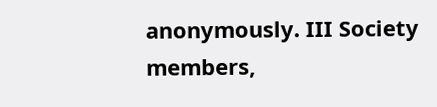anonymously. III Society members,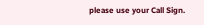please use your Call Sign.